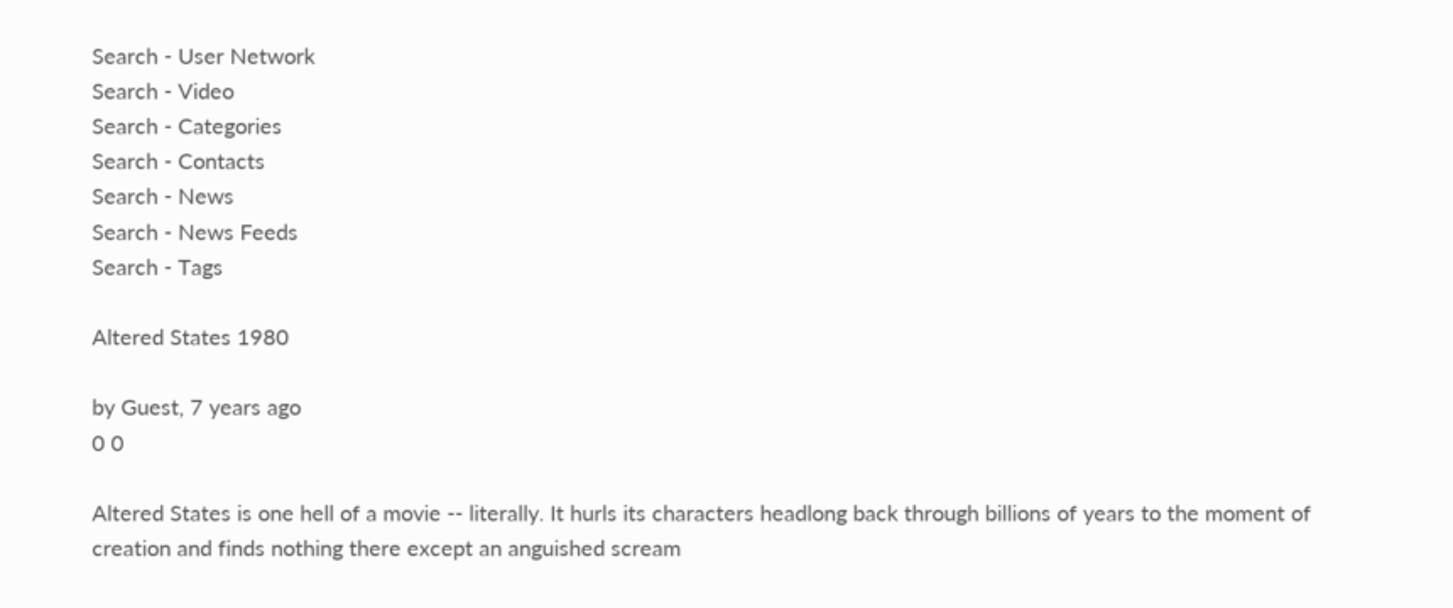Search - User Network
Search - Video
Search - Categories
Search - Contacts
Search - News
Search - News Feeds
Search - Tags

Altered States 1980

by Guest, 7 years ago
0 0

Altered States is one hell of a movie -- literally. It hurls its characters headlong back through billions of years to the moment of creation and finds nothing there except an anguished scream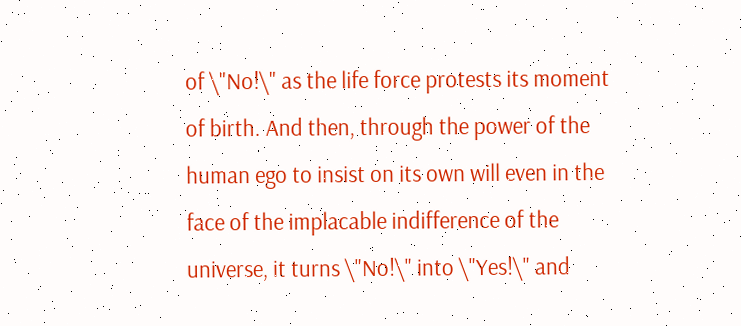of \"No!\" as the life force protests its moment of birth. And then, through the power of the human ego to insist on its own will even in the face of the implacable indifference of the universe, it turns \"No!\" into \"Yes!\" and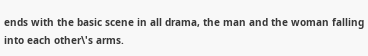ends with the basic scene in all drama, the man and the woman falling into each other\'s arms.